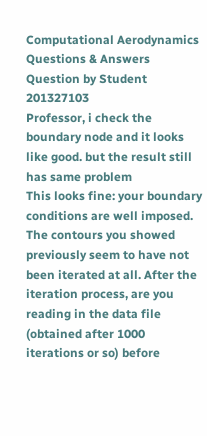Computational Aerodynamics Questions & Answers
Question by Student 201327103
Professor, i check the boundary node and it looks like good. but the result still has same problem
This looks fine: your boundary conditions are well imposed. The contours you showed previously seem to have not been iterated at all. After the iteration process, are you reading in the data file (obtained after 1000 iterations or so) before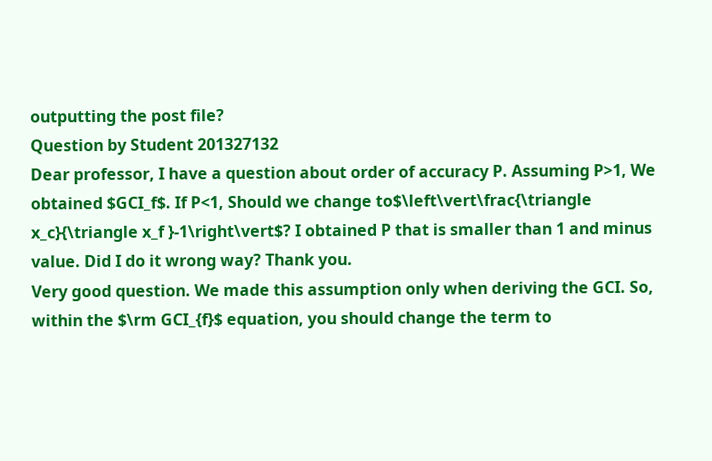outputting the post file?
Question by Student 201327132
Dear professor, I have a question about order of accuracy P. Assuming P>1, We obtained $GCI_f$. If P<1, Should we change to$\left\vert\frac{\triangle x_c}{\triangle x_f }-1\right\vert$? I obtained P that is smaller than 1 and minus value. Did I do it wrong way? Thank you.
Very good question. We made this assumption only when deriving the GCI. So, within the $\rm GCI_{f}$ equation, you should change the term to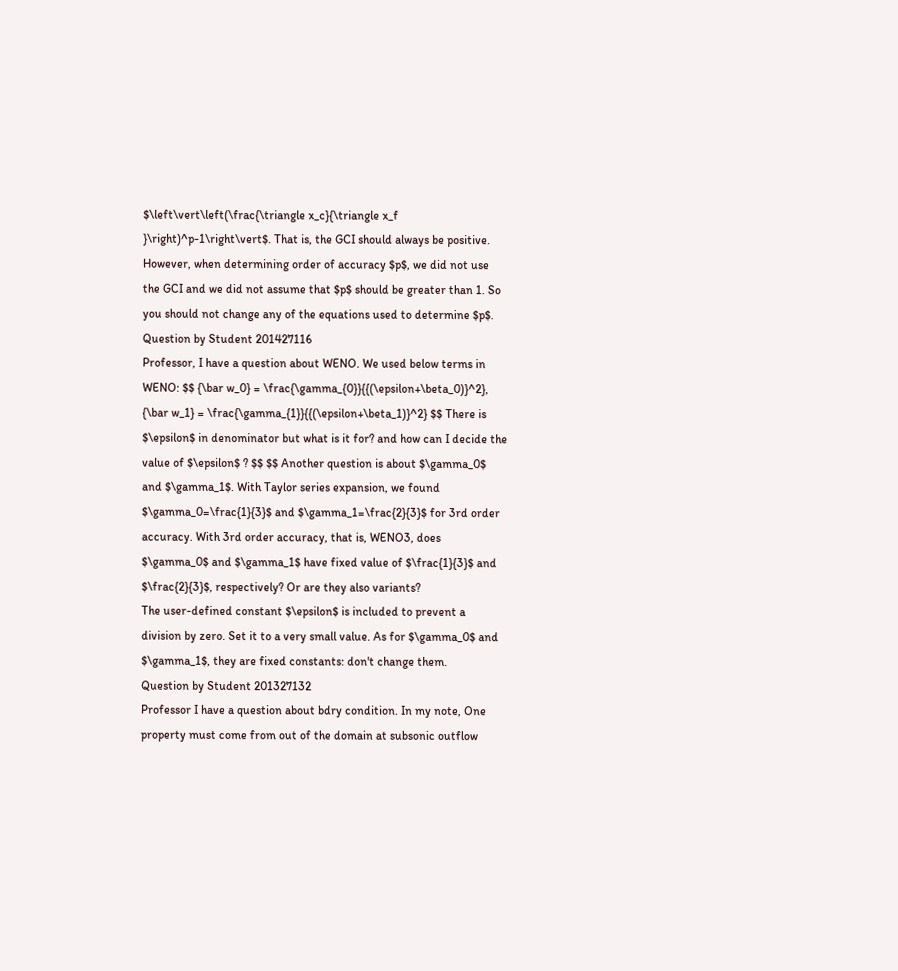$\left\vert\left(\frac{\triangle x_c}{\triangle x_f }\right)^p-1\right\vert$. That is, the GCI should always be positive. However, when determining order of accuracy $p$, we did not use the GCI and we did not assume that $p$ should be greater than 1. So you should not change any of the equations used to determine $p$.
Question by Student 201427116
Professor, I have a question about WENO. We used below terms in WENO: $$ {\bar w_0} = \frac{\gamma_{0}}{{(\epsilon+\beta_0)}^2}, {\bar w_1} = \frac{\gamma_{1}}{{(\epsilon+\beta_1)}^2} $$ There is $\epsilon$ in denominator but what is it for? and how can I decide the value of $\epsilon$ ? $$ $$ Another question is about $\gamma_0$ and $\gamma_1$. With Taylor series expansion, we found $\gamma_0=\frac{1}{3}$ and $\gamma_1=\frac{2}{3}$ for 3rd order accuracy. With 3rd order accuracy, that is, WENO3, does $\gamma_0$ and $\gamma_1$ have fixed value of $\frac{1}{3}$ and $\frac{2}{3}$, respectively? Or are they also variants?
The user-defined constant $\epsilon$ is included to prevent a division by zero. Set it to a very small value. As for $\gamma_0$ and $\gamma_1$, they are fixed constants: don't change them.
Question by Student 201327132
Professor I have a question about bdry condition. In my note, One property must come from out of the domain at subsonic outflow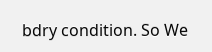bdry condition. So We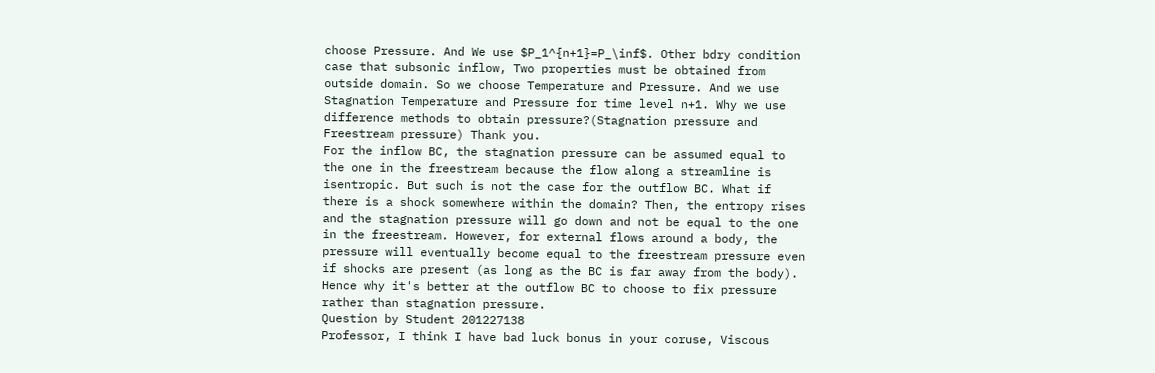choose Pressure. And We use $P_1^{n+1}=P_\inf$. Other bdry condition case that subsonic inflow, Two properties must be obtained from outside domain. So we choose Temperature and Pressure. And we use Stagnation Temperature and Pressure for time level n+1. Why we use difference methods to obtain pressure?(Stagnation pressure and Freestream pressure) Thank you.
For the inflow BC, the stagnation pressure can be assumed equal to the one in the freestream because the flow along a streamline is isentropic. But such is not the case for the outflow BC. What if there is a shock somewhere within the domain? Then, the entropy rises and the stagnation pressure will go down and not be equal to the one in the freestream. However, for external flows around a body, the pressure will eventually become equal to the freestream pressure even if shocks are present (as long as the BC is far away from the body). Hence why it's better at the outflow BC to choose to fix pressure rather than stagnation pressure.
Question by Student 201227138
Professor, I think I have bad luck bonus in your coruse, Viscous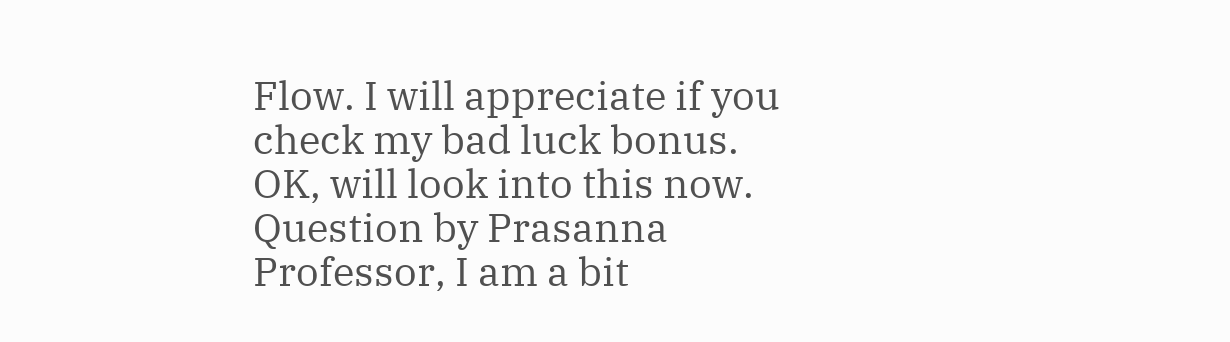Flow. I will appreciate if you check my bad luck bonus.
OK, will look into this now.
Question by Prasanna
Professor, I am a bit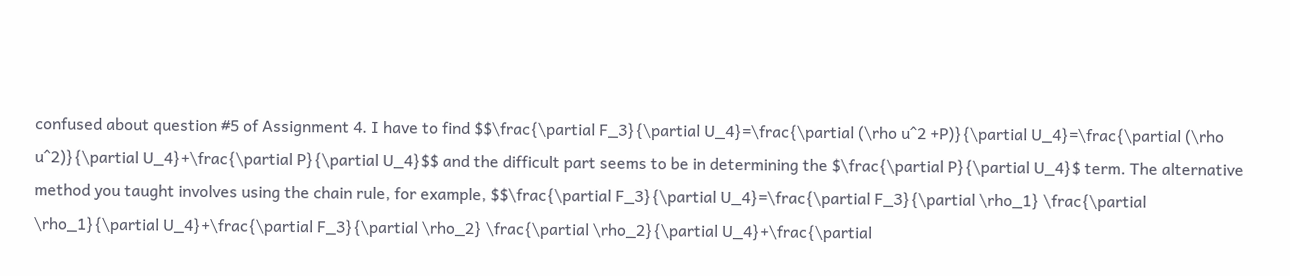confused about question #5 of Assignment 4. I have to find $$\frac{\partial F_3}{\partial U_4}=\frac{\partial (\rho u^2 +P)}{\partial U_4}=\frac{\partial (\rho u^2)}{\partial U_4}+\frac{\partial P}{\partial U_4}$$ and the difficult part seems to be in determining the $\frac{\partial P}{\partial U_4}$ term. The alternative method you taught involves using the chain rule, for example, $$\frac{\partial F_3}{\partial U_4}=\frac{\partial F_3}{\partial \rho_1} \frac{\partial \rho_1}{\partial U_4}+\frac{\partial F_3}{\partial \rho_2} \frac{\partial \rho_2}{\partial U_4}+\frac{\partial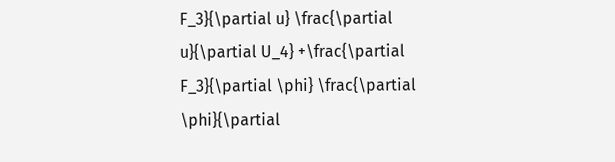F_3}{\partial u} \frac{\partial u}{\partial U_4} +\frac{\partial F_3}{\partial \phi} \frac{\partial \phi}{\partial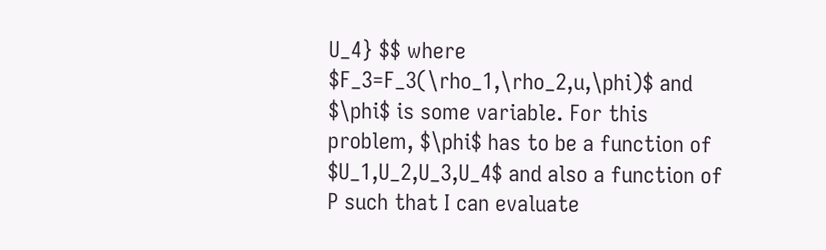U_4} $$ where $F_3=F_3(\rho_1,\rho_2,u,\phi)$ and $\phi$ is some variable. For this problem, $\phi$ has to be a function of $U_1,U_2,U_3,U_4$ and also a function of P such that I can evaluate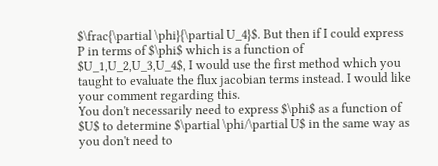$\frac{\partial \phi}{\partial U_4}$. But then if I could express P in terms of $\phi$ which is a function of $U_1,U_2,U_3,U_4$, I would use the first method which you taught to evaluate the flux jacobian terms instead. I would like your comment regarding this.
You don't necessarily need to express $\phi$ as a function of $U$ to determine $\partial \phi/\partial U$ in the same way as you don't need to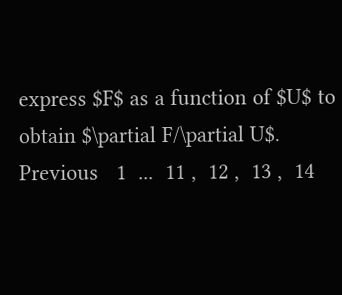express $F$ as a function of $U$ to obtain $\partial F/\partial U$.
Previous   1  ...  11 ,  12 ,  13 ,  14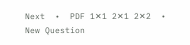Next  •  PDF 1✕1 2✕1 2✕2  •  New Question